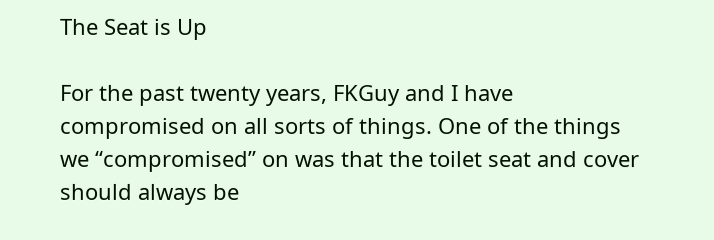The Seat is Up

For the past twenty years, FKGuy and I have compromised on all sorts of things. One of the things we “compromised” on was that the toilet seat and cover should always be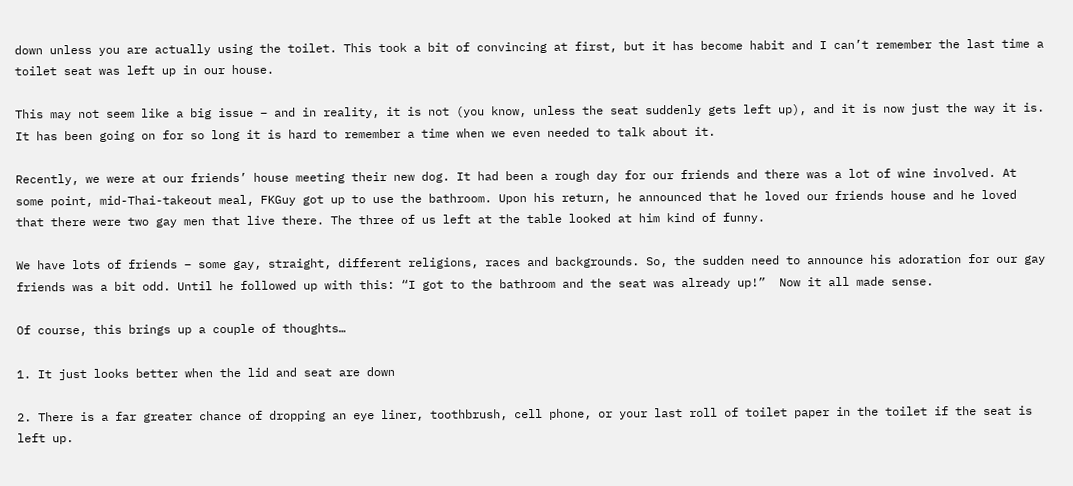down unless you are actually using the toilet. This took a bit of convincing at first, but it has become habit and I can’t remember the last time a toilet seat was left up in our house.

This may not seem like a big issue – and in reality, it is not (you know, unless the seat suddenly gets left up), and it is now just the way it is. It has been going on for so long it is hard to remember a time when we even needed to talk about it.

Recently, we were at our friends’ house meeting their new dog. It had been a rough day for our friends and there was a lot of wine involved. At some point, mid-Thai-takeout meal, FKGuy got up to use the bathroom. Upon his return, he announced that he loved our friends house and he loved that there were two gay men that live there. The three of us left at the table looked at him kind of funny.

We have lots of friends – some gay, straight, different religions, races and backgrounds. So, the sudden need to announce his adoration for our gay friends was a bit odd. Until he followed up with this: “I got to the bathroom and the seat was already up!”  Now it all made sense.

Of course, this brings up a couple of thoughts…

1. It just looks better when the lid and seat are down

2. There is a far greater chance of dropping an eye liner, toothbrush, cell phone, or your last roll of toilet paper in the toilet if the seat is left up.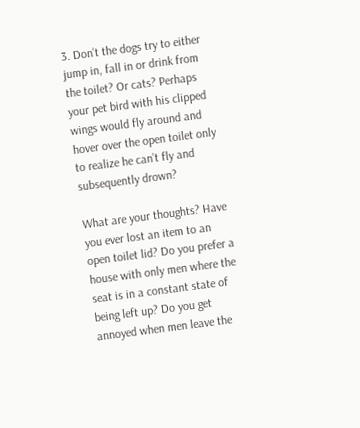3. Don’t the dogs try to either jump in, fall in or drink from the toilet? Or cats? Perhaps your pet bird with his clipped wings would fly around and hover over the open toilet only to realize he can’t fly and subsequently drown?

What are your thoughts? Have you ever lost an item to an open toilet lid? Do you prefer a house with only men where the seat is in a constant state of being left up? Do you get annoyed when men leave the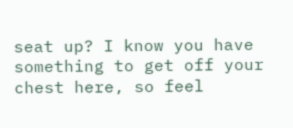seat up? I know you have something to get off your chest here, so feel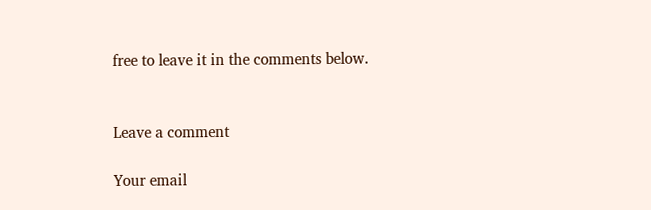free to leave it in the comments below.


Leave a comment

Your email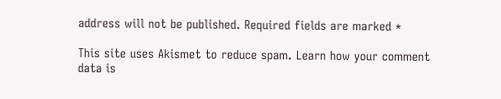address will not be published. Required fields are marked *

This site uses Akismet to reduce spam. Learn how your comment data is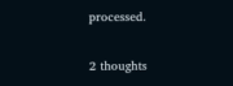processed.

2 thoughts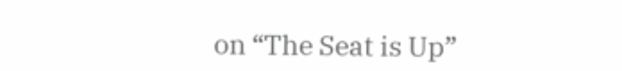on “The Seat is Up”